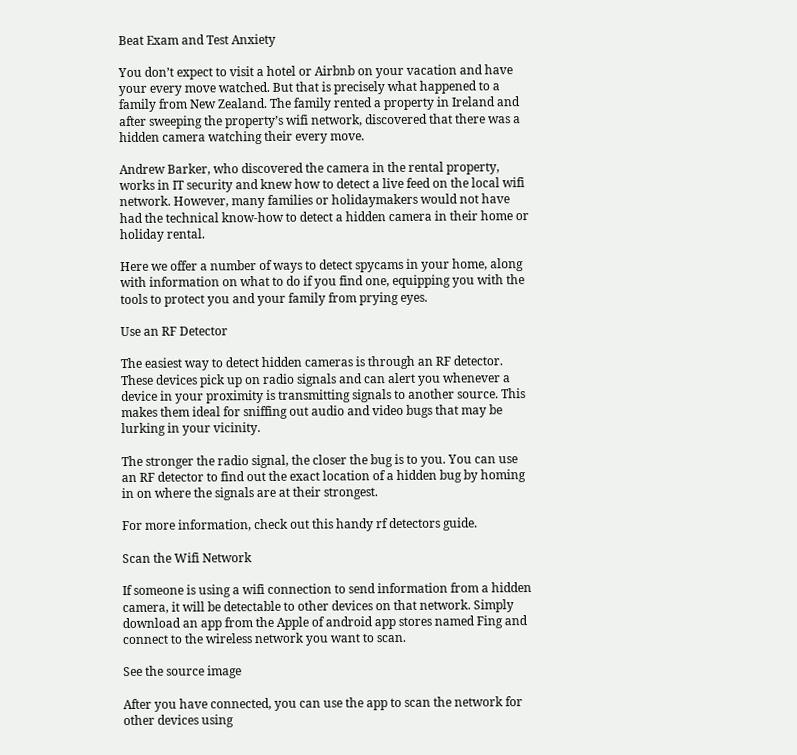Beat Exam and Test Anxiety

You don’t expect to visit a hotel or Airbnb on your vacation and have your every move watched. But that is precisely what happened to a family from New Zealand. The family rented a property in Ireland and after sweeping the property’s wifi network, discovered that there was a hidden camera watching their every move.

Andrew Barker, who discovered the camera in the rental property, works in IT security and knew how to detect a live feed on the local wifi network. However, many families or holidaymakers would not have had the technical know-how to detect a hidden camera in their home or holiday rental.

Here we offer a number of ways to detect spycams in your home, along with information on what to do if you find one, equipping you with the tools to protect you and your family from prying eyes.

Use an RF Detector

The easiest way to detect hidden cameras is through an RF detector. These devices pick up on radio signals and can alert you whenever a device in your proximity is transmitting signals to another source. This makes them ideal for sniffing out audio and video bugs that may be lurking in your vicinity.

The stronger the radio signal, the closer the bug is to you. You can use an RF detector to find out the exact location of a hidden bug by homing in on where the signals are at their strongest.

For more information, check out this handy rf detectors guide.

Scan the Wifi Network

If someone is using a wifi connection to send information from a hidden camera, it will be detectable to other devices on that network. Simply download an app from the Apple of android app stores named Fing and connect to the wireless network you want to scan.

See the source image

After you have connected, you can use the app to scan the network for other devices using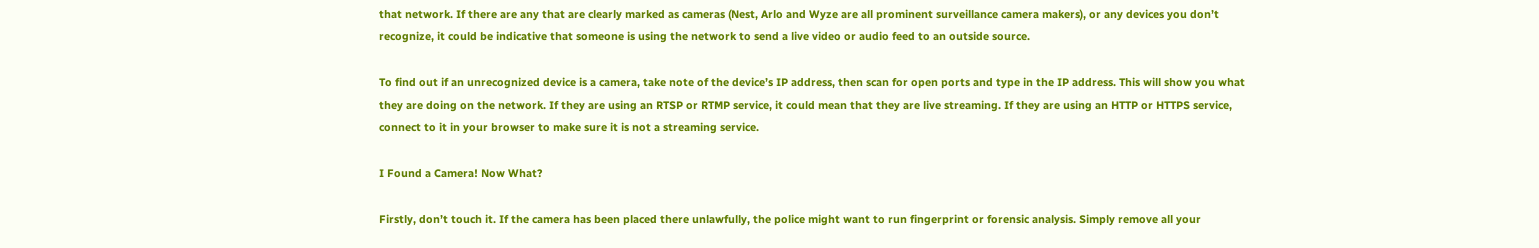that network. If there are any that are clearly marked as cameras (Nest, Arlo and Wyze are all prominent surveillance camera makers), or any devices you don’t recognize, it could be indicative that someone is using the network to send a live video or audio feed to an outside source.

To find out if an unrecognized device is a camera, take note of the device’s IP address, then scan for open ports and type in the IP address. This will show you what they are doing on the network. If they are using an RTSP or RTMP service, it could mean that they are live streaming. If they are using an HTTP or HTTPS service, connect to it in your browser to make sure it is not a streaming service.

I Found a Camera! Now What?

Firstly, don’t touch it. If the camera has been placed there unlawfully, the police might want to run fingerprint or forensic analysis. Simply remove all your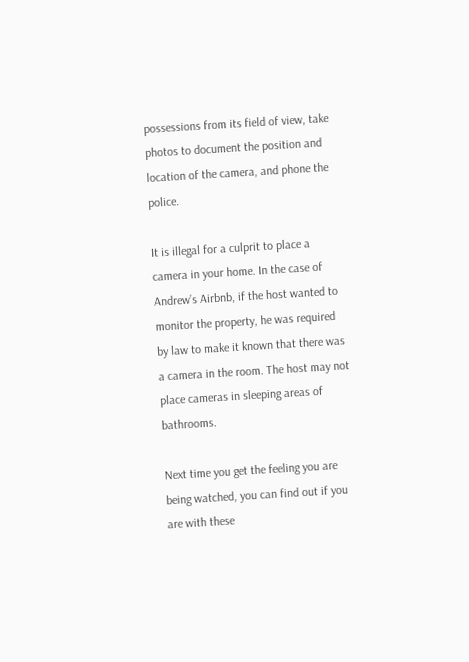possessions from its field of view, take photos to document the position and location of the camera, and phone the police.

It is illegal for a culprit to place a camera in your home. In the case of Andrew’s Airbnb, if the host wanted to monitor the property, he was required by law to make it known that there was a camera in the room. The host may not place cameras in sleeping areas of bathrooms.

Next time you get the feeling you are being watched, you can find out if you are with these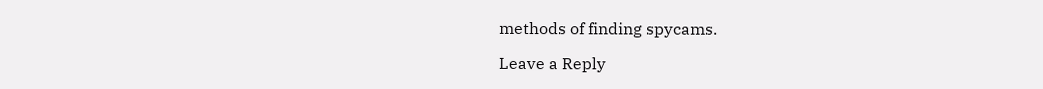methods of finding spycams.

Leave a Reply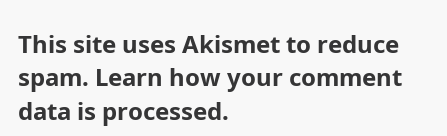This site uses Akismet to reduce spam. Learn how your comment data is processed.